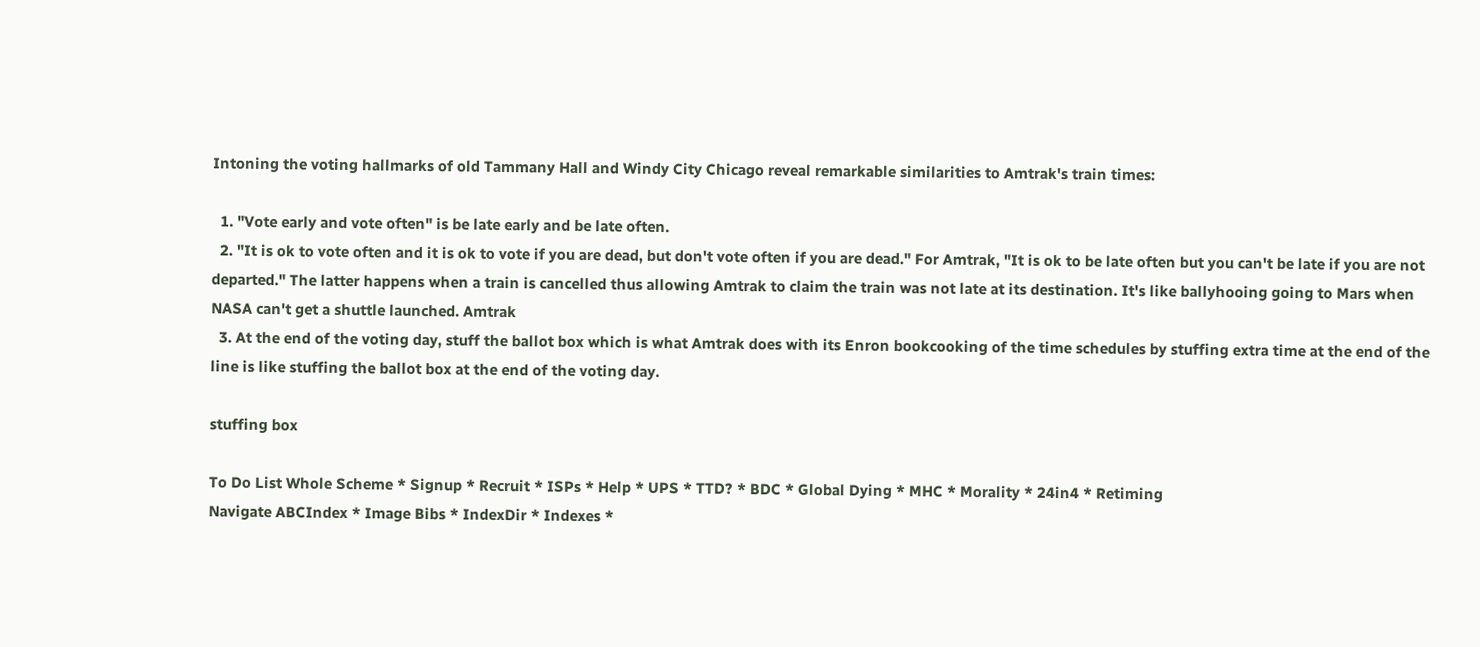Intoning the voting hallmarks of old Tammany Hall and Windy City Chicago reveal remarkable similarities to Amtrak's train times:

  1. "Vote early and vote often" is be late early and be late often.
  2. "It is ok to vote often and it is ok to vote if you are dead, but don't vote often if you are dead." For Amtrak, "It is ok to be late often but you can't be late if you are not departed." The latter happens when a train is cancelled thus allowing Amtrak to claim the train was not late at its destination. It's like ballyhooing going to Mars when NASA can't get a shuttle launched. Amtrak
  3. At the end of the voting day, stuff the ballot box which is what Amtrak does with its Enron bookcooking of the time schedules by stuffing extra time at the end of the line is like stuffing the ballot box at the end of the voting day.

stuffing box

To Do List Whole Scheme * Signup * Recruit * ISPs * Help * UPS * TTD? * BDC * Global Dying * MHC * Morality * 24in4 * Retiming
Navigate ABCIndex * Image Bibs * IndexDir * Indexes *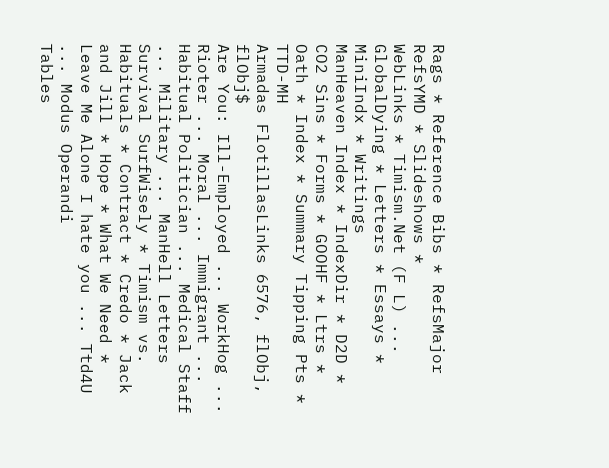Rags * Reference Bibs * RefsMajor RefsYMD * Slideshows *
WebLinks * Timism.Net (F L) ... GlobalDying * Letters * Essays * MiniIndx * Writings
ManHeaven Index * IndexDir * D2D * CO2 Sins * Forms * GOOHF * Ltrs * Oath * Index * Summary Tipping Pts * TTD-MH
Armadas FlotillasLinks 6576, flObj, flObj$
Are You: Ill-Employed ... WorkHog ... Rioter ... Moral ... Immigrant ... Habitual Politician ... Medical Staff ... Military ... ManHell Letters
Survival SurfWisely * Timism vs. Habituals * Contract * Credo * Jack and Jill * Hope * What We Need * Leave Me Alone I hate you ... Ttd4U ... Modus Operandi
Tables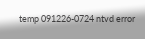temp 091226-0724 ntvd error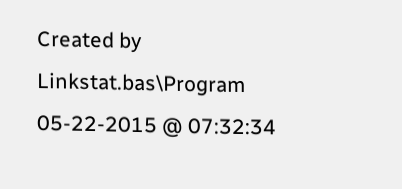Created by Linkstat.bas\Program
05-22-2015 @ 07:32:34